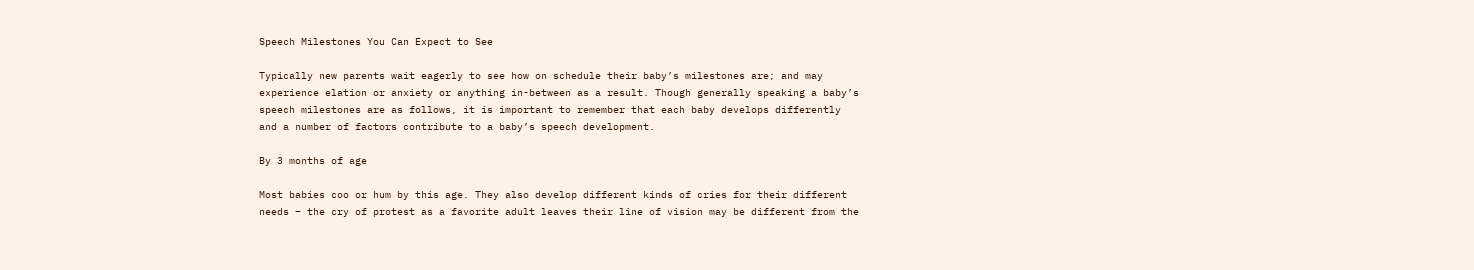Speech Milestones You Can Expect to See

Typically new parents wait eagerly to see how on schedule their baby’s milestones are; and may experience elation or anxiety or anything in-between as a result. Though generally speaking a baby’s speech milestones are as follows, it is important to remember that each baby develops differently and a number of factors contribute to a baby’s speech development.

By 3 months of age

Most babies coo or hum by this age. They also develop different kinds of cries for their different needs – the cry of protest as a favorite adult leaves their line of vision may be different from the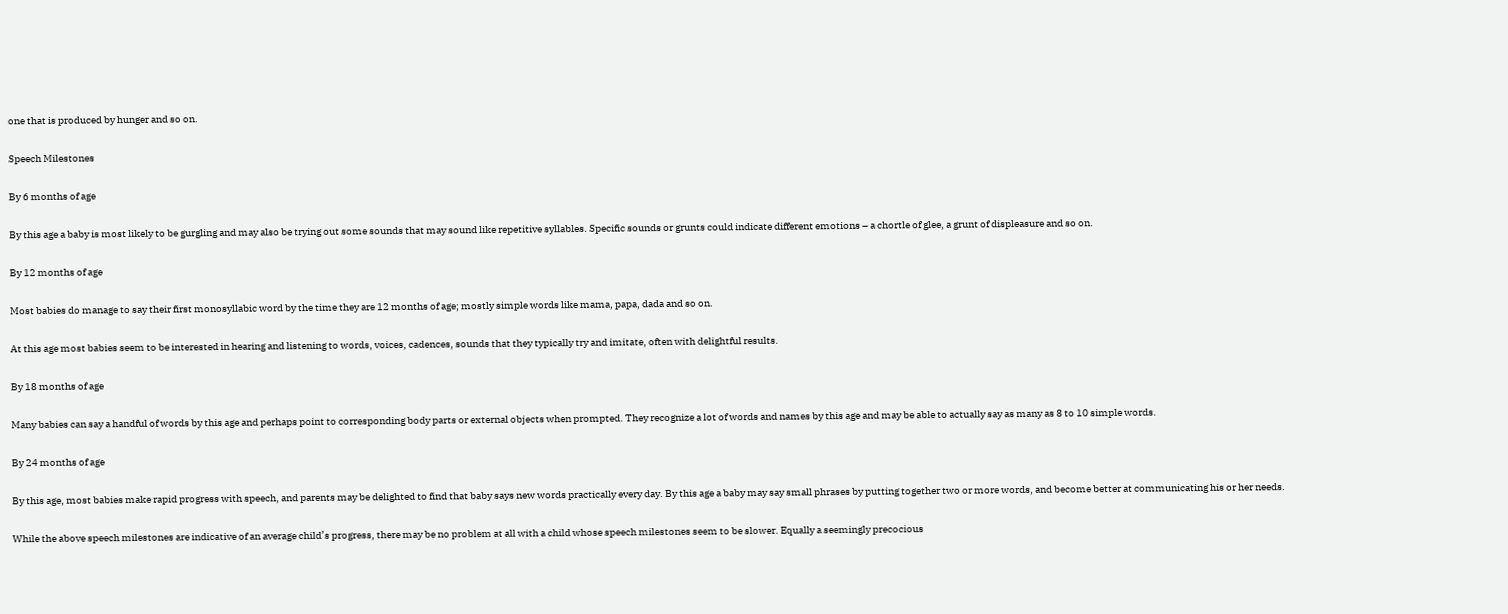one that is produced by hunger and so on.

Speech Milestones

By 6 months of age

By this age a baby is most likely to be gurgling and may also be trying out some sounds that may sound like repetitive syllables. Specific sounds or grunts could indicate different emotions – a chortle of glee, a grunt of displeasure and so on.

By 12 months of age

Most babies do manage to say their first monosyllabic word by the time they are 12 months of age; mostly simple words like mama, papa, dada and so on.

At this age most babies seem to be interested in hearing and listening to words, voices, cadences, sounds that they typically try and imitate, often with delightful results.

By 18 months of age

Many babies can say a handful of words by this age and perhaps point to corresponding body parts or external objects when prompted. They recognize a lot of words and names by this age and may be able to actually say as many as 8 to 10 simple words.

By 24 months of age

By this age, most babies make rapid progress with speech, and parents may be delighted to find that baby says new words practically every day. By this age a baby may say small phrases by putting together two or more words, and become better at communicating his or her needs.

While the above speech milestones are indicative of an average child’s progress, there may be no problem at all with a child whose speech milestones seem to be slower. Equally a seemingly precocious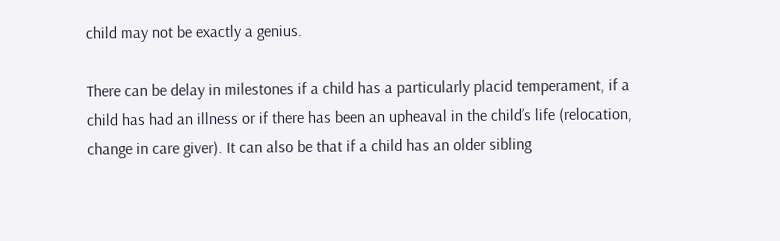child may not be exactly a genius.

There can be delay in milestones if a child has a particularly placid temperament, if a child has had an illness or if there has been an upheaval in the child’s life (relocation, change in care giver). It can also be that if a child has an older sibling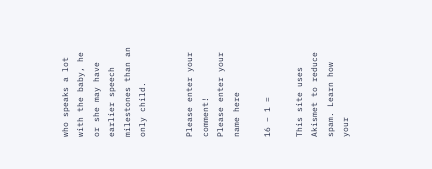who speaks a lot with the baby, he or she may have earlier speech milestones than an only child.


Please enter your comment!
Please enter your name here

16 − 1 =

This site uses Akismet to reduce spam. Learn how your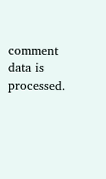comment data is processed.